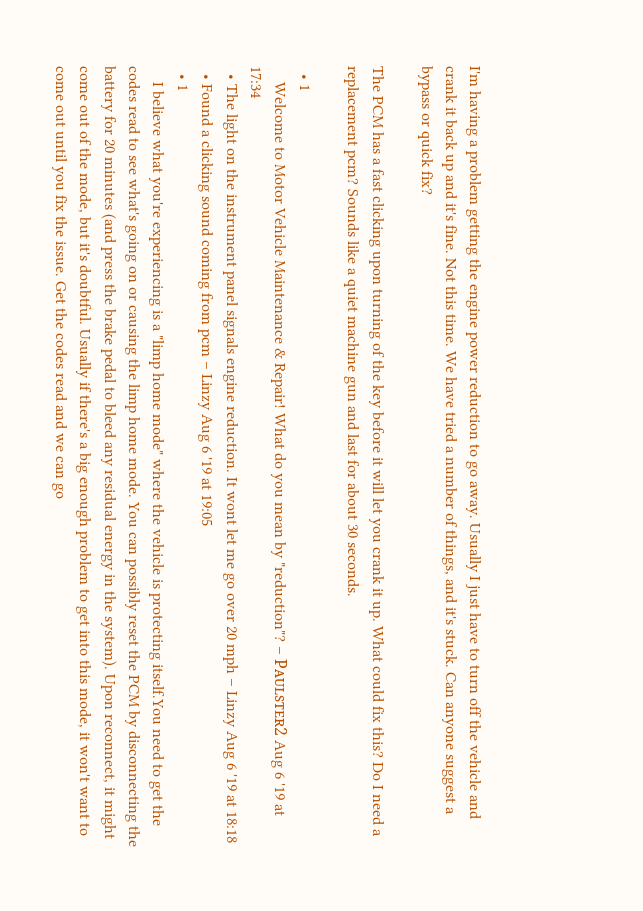I'm having a problem getting the engine power reduction to go away. Usually I just have to turn off the vehicle and crank it back up and it's fine. Not this time. We have tried a number of things, and it's stuck. Can anyone suggest a bypass or quick fix?

The PCM has a fast clicking upon turning of the key before it will let you crank it up. What could fix this? Do I need a replacement pcm? Sounds like a quiet machine gun and last for about 30 seconds.

  • 1
    Welcome to Motor Vehicle Maintenance & Repair! What do you mean by "reduction"? – Pᴀᴜʟsᴛᴇʀ2 Aug 6 '19 at 17:34
  • The light on the instrument panel signals engine reduction. It wont let me go over 20 mph – Linzy Aug 6 '19 at 18:18
  • Found a clicking sound coming from pcm – Linzy Aug 6 '19 at 19:05
  • 1
    I believe what you're experiencing is a "limp home mode" where the vehicle is protecting itself.You need to get the codes read to see what's going on or causing the limp home mode. You can possibly reset the PCM by disconnecting the battery for 20 minutes (and press the brake pedal to bleed any residual energy in the system). Upon reconnect, it might come out of the mode, but it's doubtful. Usually if there's a big enough problem to get into this mode, it won't want to come out until you fix the issue. Get the codes read and we can go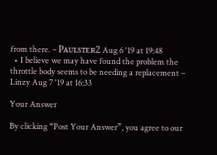from there. – Pᴀᴜʟsᴛᴇʀ2 Aug 6 '19 at 19:48
  • I believe we may have found the problem the throttle body seems to be needing a replacement – Linzy Aug 7 '19 at 16:33

Your Answer

By clicking “Post Your Answer”, you agree to our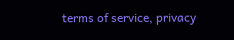terms of service, privacy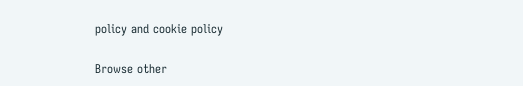policy and cookie policy

Browse other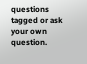questions tagged or ask your own question.